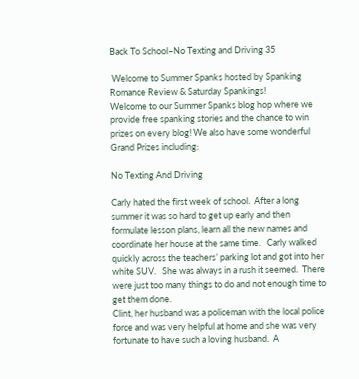Back To School–No Texting and Driving 35

 Welcome to Summer Spanks hosted by Spanking Romance Review & Saturday Spankings!
Welcome to our Summer Spanks blog hop where we provide free spanking stories and the chance to win prizes on every blog! We also have some wonderful Grand Prizes including:

No Texting And Driving

Carly hated the first week of school.  After a long summer it was so hard to get up early and then formulate lesson plans, learn all the new names and coordinate her house at the same time.   Carly walked quickly across the teachers’ parking lot and got into her white SUV.   She was always in a rush it seemed.  There were just too many things to do and not enough time to get them done.
Clint, her husband was a policeman with the local police force and was very helpful at home and she was very fortunate to have such a loving husband.  A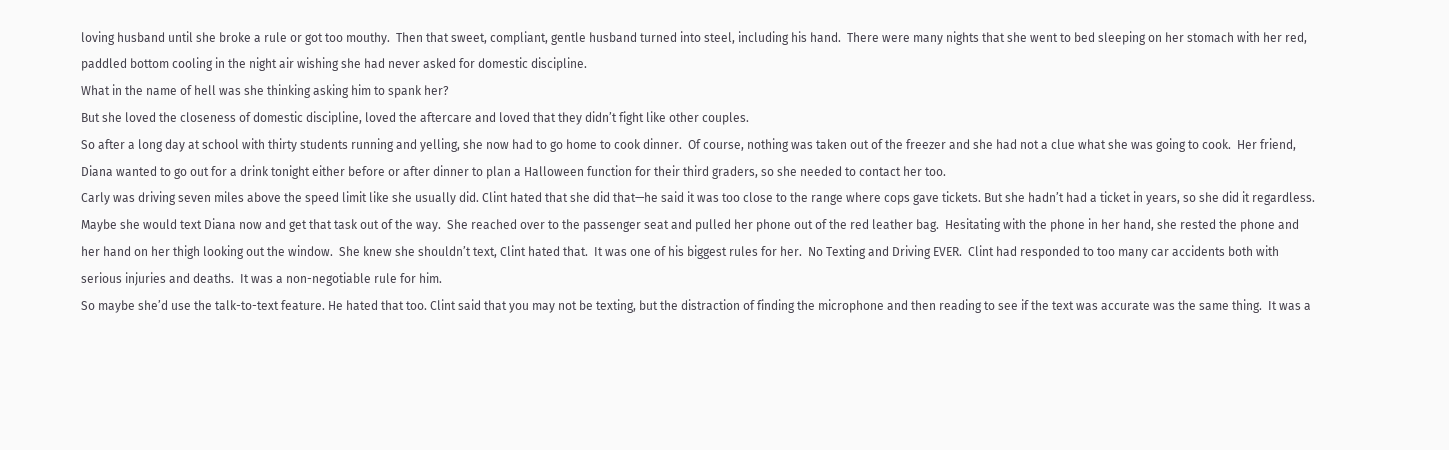loving husband until she broke a rule or got too mouthy.  Then that sweet, compliant, gentle husband turned into steel, including his hand.  There were many nights that she went to bed sleeping on her stomach with her red, paddled bottom cooling in the night air wishing she had never asked for domestic discipline.
What in the name of hell was she thinking asking him to spank her?
But she loved the closeness of domestic discipline, loved the aftercare and loved that they didn’t fight like other couples.
So after a long day at school with thirty students running and yelling, she now had to go home to cook dinner.  Of course, nothing was taken out of the freezer and she had not a clue what she was going to cook.  Her friend, Diana wanted to go out for a drink tonight either before or after dinner to plan a Halloween function for their third graders, so she needed to contact her too.
Carly was driving seven miles above the speed limit like she usually did. Clint hated that she did that—he said it was too close to the range where cops gave tickets. But she hadn’t had a ticket in years, so she did it regardless.  Maybe she would text Diana now and get that task out of the way.  She reached over to the passenger seat and pulled her phone out of the red leather bag.  Hesitating with the phone in her hand, she rested the phone and her hand on her thigh looking out the window.  She knew she shouldn’t text, Clint hated that.  It was one of his biggest rules for her.  No Texting and Driving EVER.  Clint had responded to too many car accidents both with serious injuries and deaths.  It was a non-negotiable rule for him.
So maybe she’d use the talk-to-text feature. He hated that too. Clint said that you may not be texting, but the distraction of finding the microphone and then reading to see if the text was accurate was the same thing.  It was a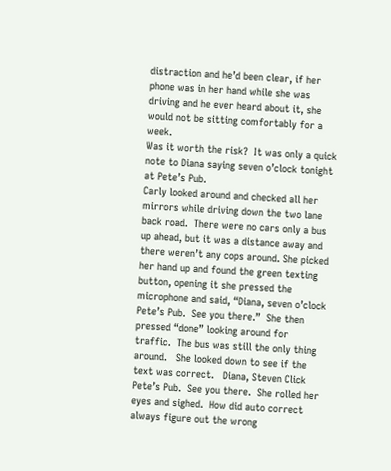distraction and he’d been clear, if her phone was in her hand while she was driving and he ever heard about it, she would not be sitting comfortably for a week.
Was it worth the risk?  It was only a quick note to Diana saying seven o’clock tonight at Pete’s Pub.
Carly looked around and checked all her mirrors while driving down the two lane back road.  There were no cars only a bus up ahead, but it was a distance away and there weren’t any cops around. She picked her hand up and found the green texting button, opening it she pressed the microphone and said, “Diana, seven o’clock Pete’s Pub.  See you there.”  She then pressed “done” looking around for traffic.  The bus was still the only thing around.   She looked down to see if the text was correct.   Diana, Steven Click Pete’s Pub.  See you there.  She rolled her eyes and sighed.  How did auto correct always figure out the wrong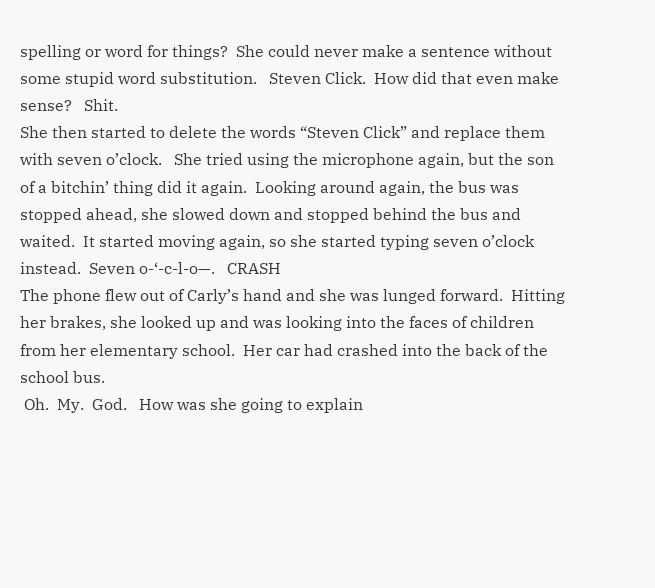spelling or word for things?  She could never make a sentence without some stupid word substitution.   Steven Click.  How did that even make sense?   Shit.
She then started to delete the words “Steven Click” and replace them with seven o’clock.   She tried using the microphone again, but the son of a bitchin’ thing did it again.  Looking around again, the bus was stopped ahead, she slowed down and stopped behind the bus and waited.  It started moving again, so she started typing seven o’clock instead.  Seven o-‘-c-l-o—.   CRASH
The phone flew out of Carly’s hand and she was lunged forward.  Hitting her brakes, she looked up and was looking into the faces of children from her elementary school.  Her car had crashed into the back of the school bus.
 Oh.  My.  God.   How was she going to explain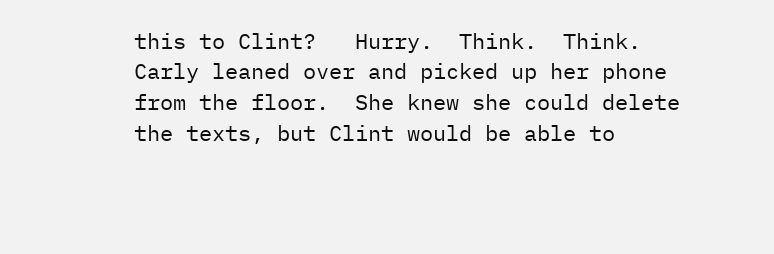this to Clint?   Hurry.  Think.  Think.
Carly leaned over and picked up her phone from the floor.  She knew she could delete the texts, but Clint would be able to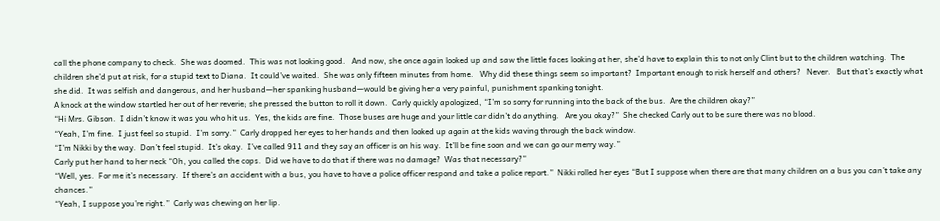call the phone company to check.  She was doomed.  This was not looking good.   And now, she once again looked up and saw the little faces looking at her, she’d have to explain this to not only Clint but to the children watching.  The children she’d put at risk, for a stupid text to Diana.  It could’ve waited.  She was only fifteen minutes from home.   Why did these things seem so important?  Important enough to risk herself and others?   Never.   But that’s exactly what she did.  It was selfish and dangerous, and her husband—her spanking husband—would be giving her a very painful, punishment spanking tonight.
A knock at the window startled her out of her reverie; she pressed the button to roll it down.  Carly quickly apologized, “I’m so sorry for running into the back of the bus.  Are the children okay?”
“Hi Mrs. Gibson.  I didn’t know it was you who hit us.  Yes, the kids are fine.  Those buses are huge and your little car didn’t do anything.   Are you okay?”  She checked Carly out to be sure there was no blood.
“Yeah, I’m fine.  I just feel so stupid.  I’m sorry.”  Carly dropped her eyes to her hands and then looked up again at the kids waving through the back window.
“I’m Nikki by the way.  Don’t feel stupid.  It’s okay.  I’ve called 911 and they say an officer is on his way.  It’ll be fine soon and we can go our merry way.”
Carly put her hand to her neck “Oh, you called the cops.  Did we have to do that if there was no damage?  Was that necessary?”
“Well, yes.  For me it’s necessary.  If there’s an accident with a bus, you have to have a police officer respond and take a police report.”  Nikki rolled her eyes “But I suppose when there are that many children on a bus you can’t take any chances.”
“Yeah, I suppose you’re right.”  Carly was chewing on her lip.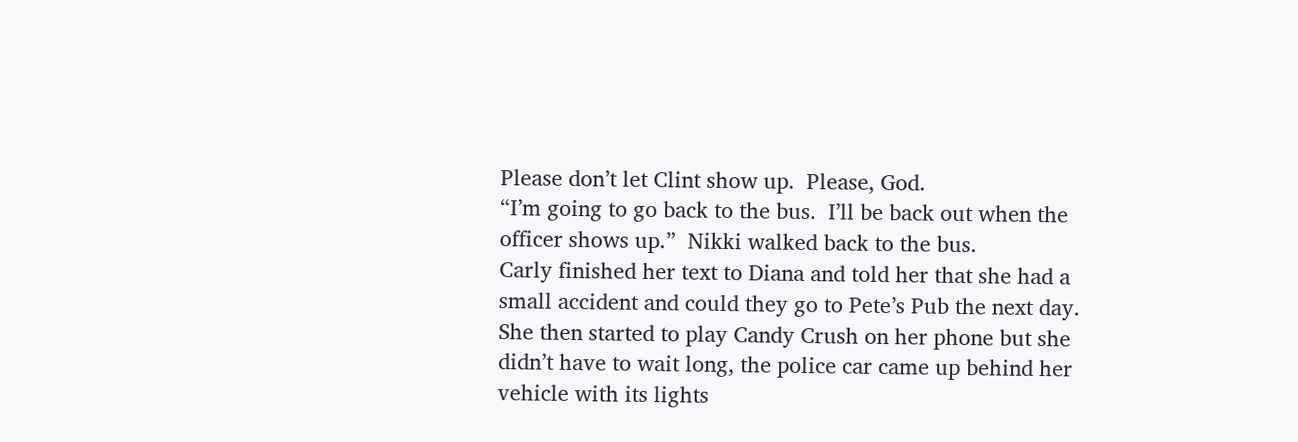Please don’t let Clint show up.  Please, God.
“I’m going to go back to the bus.  I’ll be back out when the officer shows up.”  Nikki walked back to the bus.
Carly finished her text to Diana and told her that she had a small accident and could they go to Pete’s Pub the next day.  She then started to play Candy Crush on her phone but she didn’t have to wait long, the police car came up behind her vehicle with its lights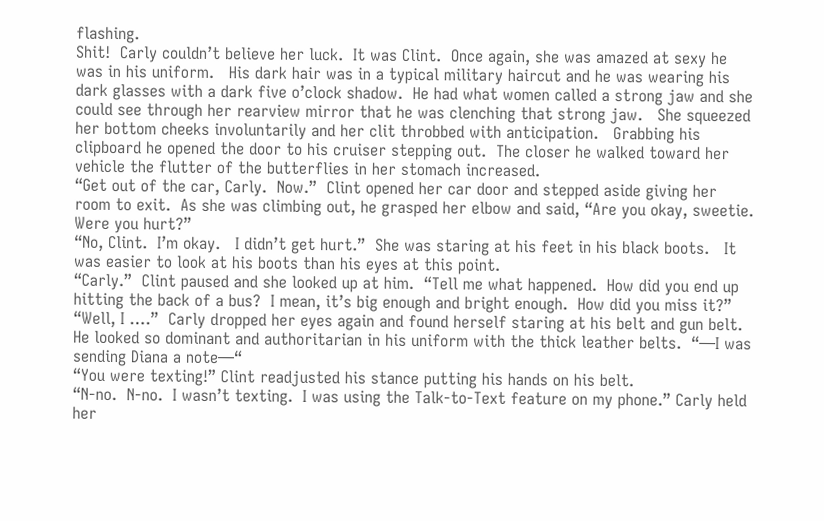flashing.
Shit!  Carly couldn’t believe her luck.  It was Clint.  Once again, she was amazed at sexy he was in his uniform.   His dark hair was in a typical military haircut and he was wearing his dark glasses with a dark five o’clock shadow.  He had what women called a strong jaw and she could see through her rearview mirror that he was clenching that strong jaw.   She squeezed her bottom cheeks involuntarily and her clit throbbed with anticipation.   Grabbing his clipboard he opened the door to his cruiser stepping out.  The closer he walked toward her vehicle the flutter of the butterflies in her stomach increased.
“Get out of the car, Carly.  Now.”  Clint opened her car door and stepped aside giving her room to exit.  As she was climbing out, he grasped her elbow and said, “Are you okay, sweetie.  Were you hurt?”
“No, Clint.  I’m okay.   I didn’t get hurt.”  She was staring at his feet in his black boots.   It was easier to look at his boots than his eyes at this point.
“Carly.”  Clint paused and she looked up at him.  “Tell me what happened.  How did you end up hitting the back of a bus?  I mean, it’s big enough and bright enough.  How did you miss it?”
“Well, I ….”  Carly dropped her eyes again and found herself staring at his belt and gun belt.  He looked so dominant and authoritarian in his uniform with the thick leather belts.  “—I was sending Diana a note—“
“You were texting!” Clint readjusted his stance putting his hands on his belt.
“N-no.  N-no.  I wasn’t texting.  I was using the Talk-to-Text feature on my phone.” Carly held her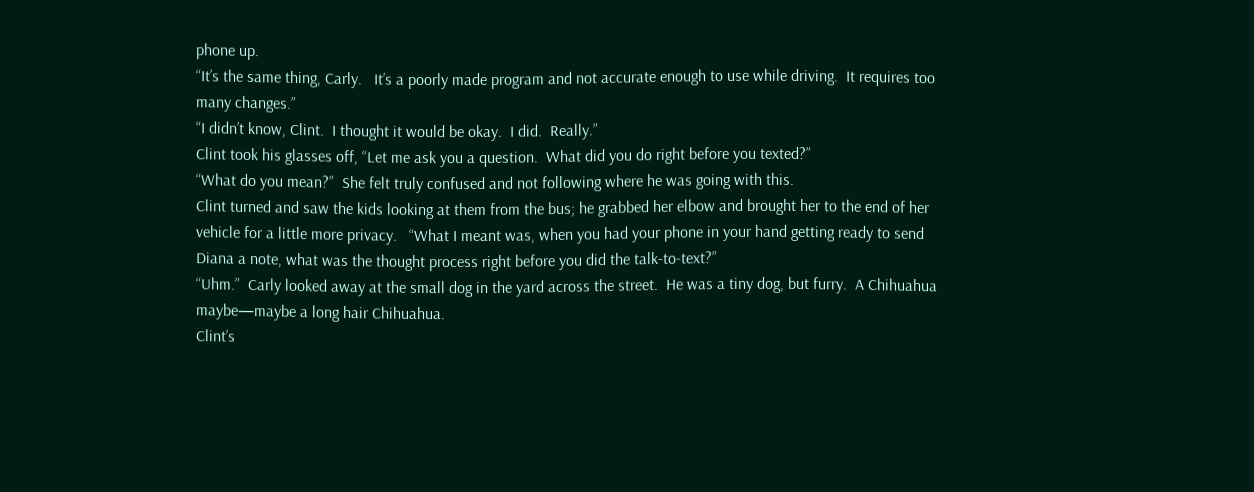phone up.
“It’s the same thing, Carly.   It’s a poorly made program and not accurate enough to use while driving.  It requires too many changes.”
“I didn’t know, Clint.  I thought it would be okay.  I did.  Really.”
Clint took his glasses off, “Let me ask you a question.  What did you do right before you texted?”
“What do you mean?”  She felt truly confused and not following where he was going with this.
Clint turned and saw the kids looking at them from the bus; he grabbed her elbow and brought her to the end of her vehicle for a little more privacy.   “What I meant was, when you had your phone in your hand getting ready to send Diana a note, what was the thought process right before you did the talk-to-text?”
“Uhm.”  Carly looked away at the small dog in the yard across the street.  He was a tiny dog, but furry.  A Chihuahua maybe—maybe a long hair Chihuahua.
Clint’s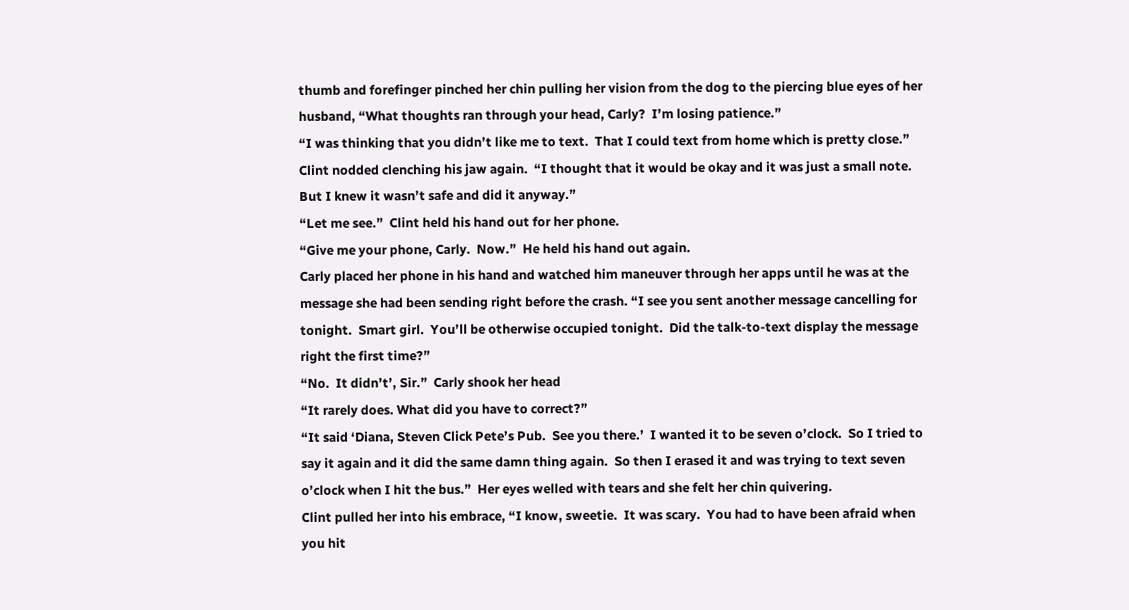thumb and forefinger pinched her chin pulling her vision from the dog to the piercing blue eyes of her husband, “What thoughts ran through your head, Carly?  I’m losing patience.”
“I was thinking that you didn’t like me to text.  That I could text from home which is pretty close.”  Clint nodded clenching his jaw again.  “I thought that it would be okay and it was just a small note.  But I knew it wasn’t safe and did it anyway.”
“Let me see.”  Clint held his hand out for her phone.
“Give me your phone, Carly.  Now.”  He held his hand out again.
Carly placed her phone in his hand and watched him maneuver through her apps until he was at the message she had been sending right before the crash. “I see you sent another message cancelling for tonight.  Smart girl.  You’ll be otherwise occupied tonight.  Did the talk-to-text display the message right the first time?”
“No.  It didn’t’, Sir.”  Carly shook her head
“It rarely does. What did you have to correct?”
“It said ‘Diana, Steven Click Pete’s Pub.  See you there.’  I wanted it to be seven o’clock.  So I tried to say it again and it did the same damn thing again.  So then I erased it and was trying to text seven o’clock when I hit the bus.”  Her eyes welled with tears and she felt her chin quivering.
Clint pulled her into his embrace, “I know, sweetie.  It was scary.  You had to have been afraid when you hit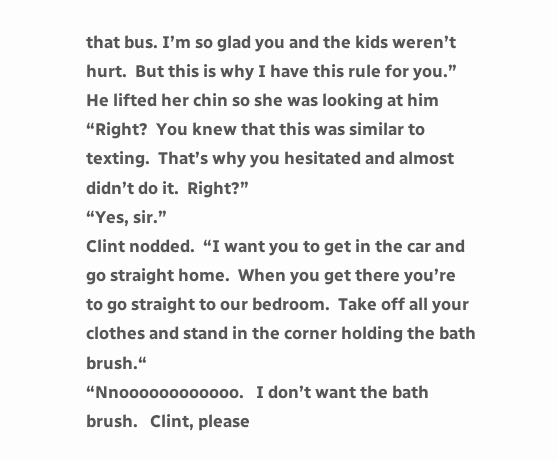that bus. I’m so glad you and the kids weren’t hurt.  But this is why I have this rule for you.”  He lifted her chin so she was looking at him “Right?  You knew that this was similar to texting.  That’s why you hesitated and almost didn’t do it.  Right?”
“Yes, sir.”
Clint nodded.  “I want you to get in the car and go straight home.  When you get there you’re to go straight to our bedroom.  Take off all your clothes and stand in the corner holding the bath brush.“
“Nnoooooooooooo.   I don’t want the bath brush.   Clint, please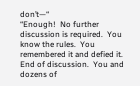don’t—“
“Enough!  No further discussion is required.  You know the rules.  You remembered it and defied it.  End of discussion.  You and dozens of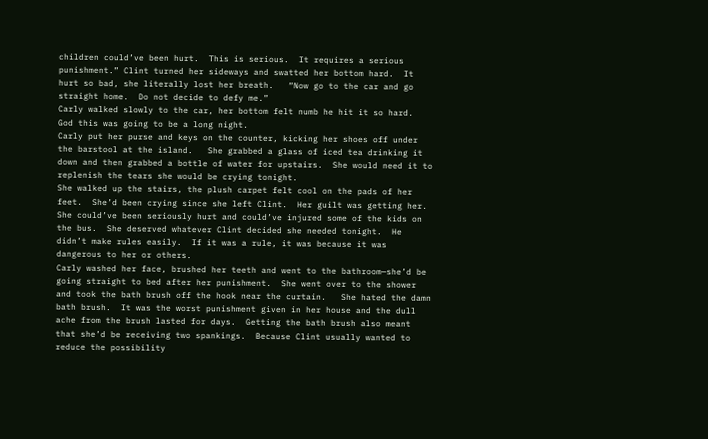children could’ve been hurt.  This is serious.  It requires a serious punishment.” Clint turned her sideways and swatted her bottom hard.  It hurt so bad, she literally lost her breath.   “Now go to the car and go straight home.  Do not decide to defy me.”
Carly walked slowly to the car, her bottom felt numb he hit it so hard.  God this was going to be a long night.
Carly put her purse and keys on the counter, kicking her shoes off under the barstool at the island.   She grabbed a glass of iced tea drinking it down and then grabbed a bottle of water for upstairs.  She would need it to replenish the tears she would be crying tonight.
She walked up the stairs, the plush carpet felt cool on the pads of her feet.  She’d been crying since she left Clint.  Her guilt was getting her.  She could’ve been seriously hurt and could’ve injured some of the kids on the bus.  She deserved whatever Clint decided she needed tonight.  He didn’t make rules easily.  If it was a rule, it was because it was dangerous to her or others.
Carly washed her face, brushed her teeth and went to the bathroom—she’d be going straight to bed after her punishment.  She went over to the shower and took the bath brush off the hook near the curtain.   She hated the damn bath brush.  It was the worst punishment given in her house and the dull ache from the brush lasted for days.  Getting the bath brush also meant that she’d be receiving two spankings.  Because Clint usually wanted to reduce the possibility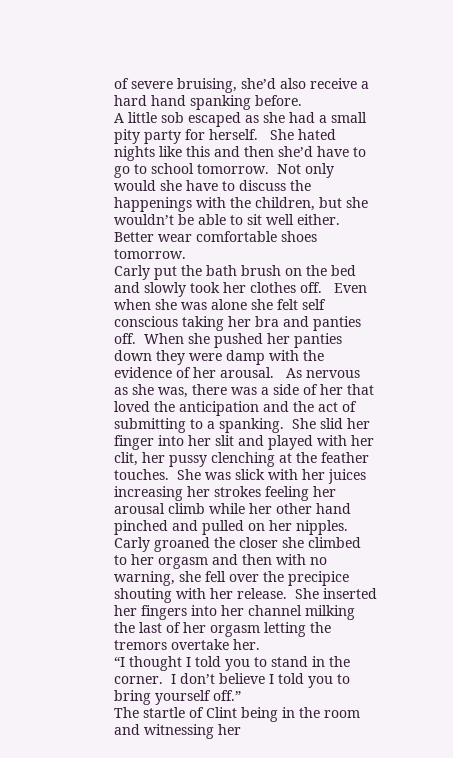of severe bruising, she’d also receive a hard hand spanking before.
A little sob escaped as she had a small pity party for herself.   She hated nights like this and then she’d have to go to school tomorrow.  Not only would she have to discuss the happenings with the children, but she wouldn’t be able to sit well either.   Better wear comfortable shoes tomorrow.
Carly put the bath brush on the bed and slowly took her clothes off.   Even when she was alone she felt self conscious taking her bra and panties off.  When she pushed her panties down they were damp with the evidence of her arousal.   As nervous as she was, there was a side of her that loved the anticipation and the act of submitting to a spanking.  She slid her finger into her slit and played with her clit, her pussy clenching at the feather touches.  She was slick with her juices increasing her strokes feeling her arousal climb while her other hand pinched and pulled on her nipples.  Carly groaned the closer she climbed to her orgasm and then with no warning, she fell over the precipice shouting with her release.  She inserted her fingers into her channel milking the last of her orgasm letting the tremors overtake her.
“I thought I told you to stand in the corner.  I don’t believe I told you to bring yourself off.”
The startle of Clint being in the room and witnessing her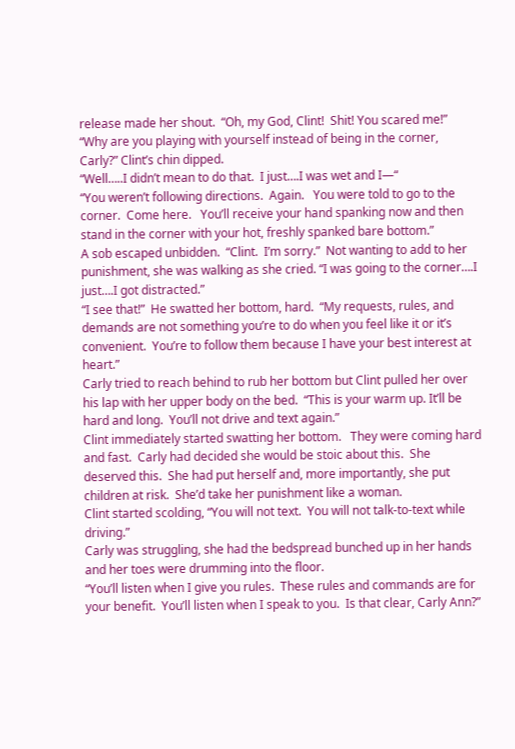release made her shout.  “Oh, my God, Clint!  Shit! You scared me!”
“Why are you playing with yourself instead of being in the corner, Carly?” Clint’s chin dipped.
“Well…..I didn’t mean to do that.  I just….I was wet and I—“
“You weren’t following directions.  Again.   You were told to go to the corner.  Come here.   You’ll receive your hand spanking now and then stand in the corner with your hot, freshly spanked bare bottom.”
A sob escaped unbidden.  “Clint.  I’m sorry.”  Not wanting to add to her punishment, she was walking as she cried. “I was going to the corner….I just….I got distracted.”
“I see that!”  He swatted her bottom, hard.  “My requests, rules, and demands are not something you’re to do when you feel like it or it’s convenient.  You’re to follow them because I have your best interest at heart.”
Carly tried to reach behind to rub her bottom but Clint pulled her over his lap with her upper body on the bed.  “This is your warm up. It’ll be hard and long.  You’ll not drive and text again.”
Clint immediately started swatting her bottom.   They were coming hard and fast.  Carly had decided she would be stoic about this.  She deserved this.  She had put herself and, more importantly, she put children at risk.  She’d take her punishment like a woman.
Clint started scolding, “You will not text.  You will not talk-to-text while driving.”
Carly was struggling, she had the bedspread bunched up in her hands and her toes were drumming into the floor.
“You’ll listen when I give you rules.  These rules and commands are for your benefit.  You’ll listen when I speak to you.  Is that clear, Carly Ann?”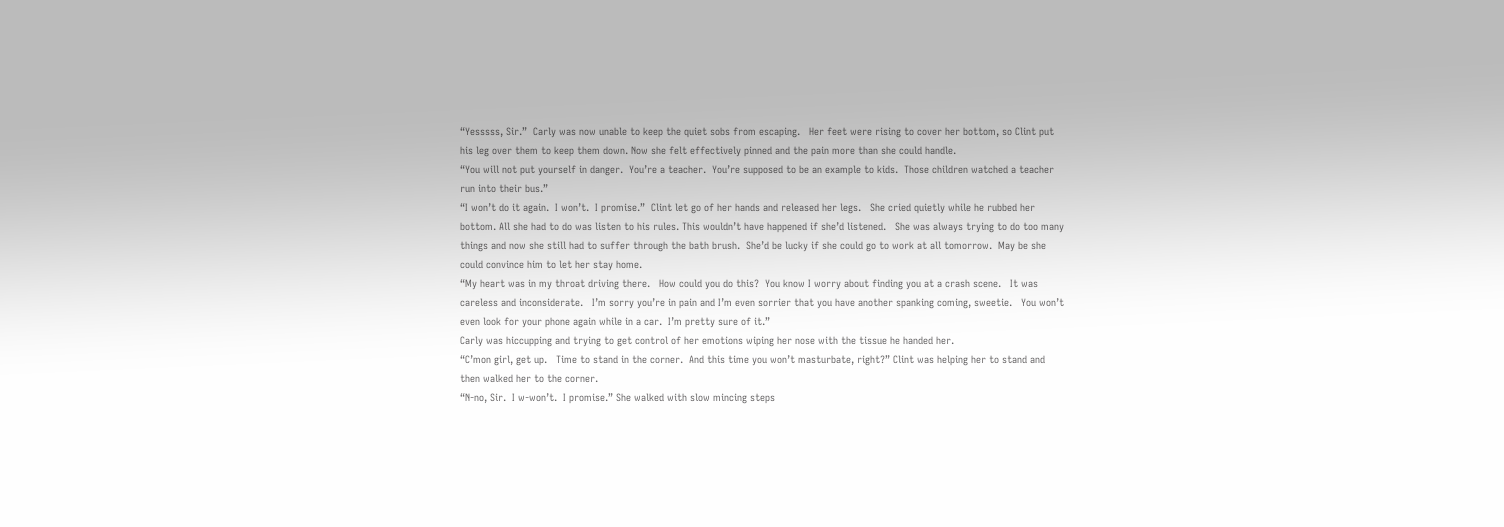“Yesssss, Sir.”  Carly was now unable to keep the quiet sobs from escaping.   Her feet were rising to cover her bottom, so Clint put his leg over them to keep them down. Now she felt effectively pinned and the pain more than she could handle.
“You will not put yourself in danger.  You’re a teacher.  You’re supposed to be an example to kids.  Those children watched a teacher run into their bus.”
“I won’t do it again.  I won’t.  I promise.”  Clint let go of her hands and released her legs.   She cried quietly while he rubbed her bottom. All she had to do was listen to his rules. This wouldn’t have happened if she’d listened.   She was always trying to do too many things and now she still had to suffer through the bath brush.  She’d be lucky if she could go to work at all tomorrow.  May be she could convince him to let her stay home.
“My heart was in my throat driving there.   How could you do this?  You know I worry about finding you at a crash scene.   It was careless and inconsiderate.   I’m sorry you’re in pain and I’m even sorrier that you have another spanking coming, sweetie.   You won’t even look for your phone again while in a car.  I’m pretty sure of it.”
Carly was hiccupping and trying to get control of her emotions wiping her nose with the tissue he handed her.
“C’mon girl, get up.   Time to stand in the corner.  And this time you won’t masturbate, right?” Clint was helping her to stand and then walked her to the corner.
“N-no, Sir.  I w-won’t.  I promise.” She walked with slow mincing steps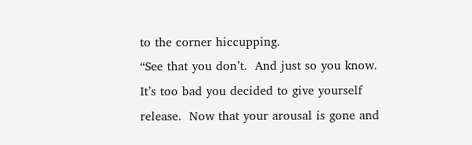to the corner hiccupping.
“See that you don’t.  And just so you know.   It’s too bad you decided to give yourself release.  Now that your arousal is gone and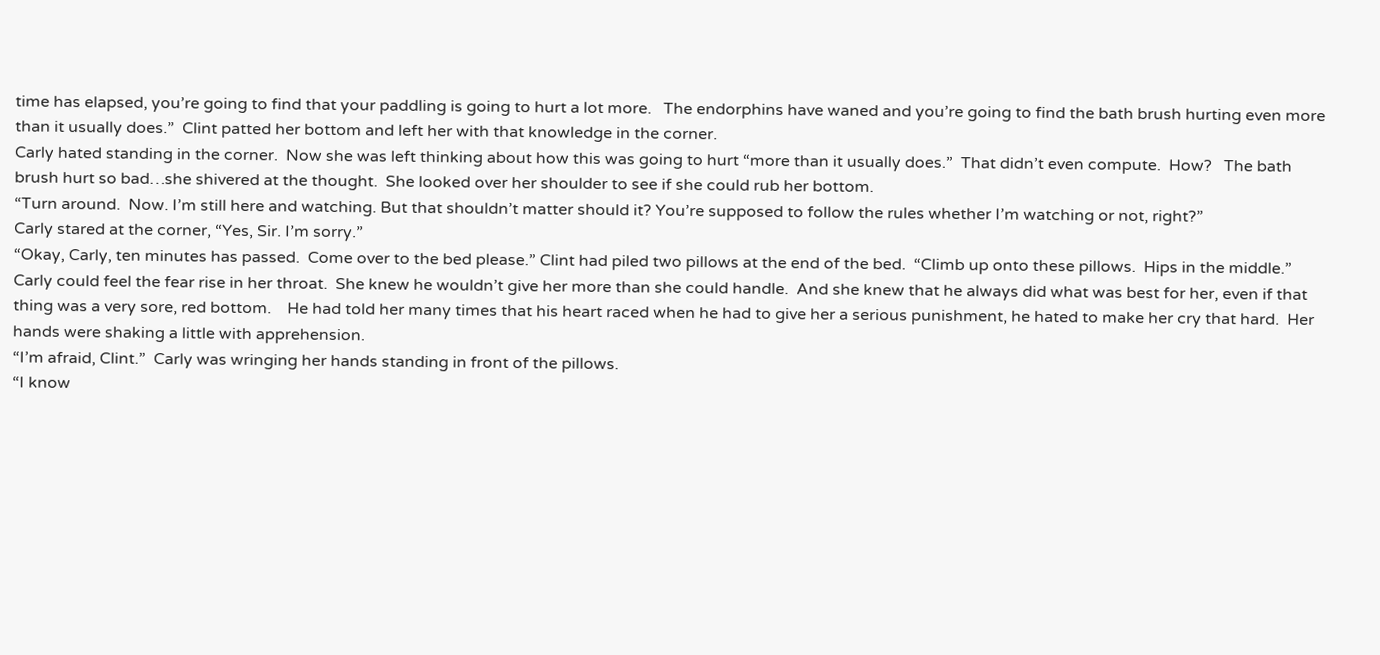time has elapsed, you’re going to find that your paddling is going to hurt a lot more.   The endorphins have waned and you’re going to find the bath brush hurting even more than it usually does.”  Clint patted her bottom and left her with that knowledge in the corner.
Carly hated standing in the corner.  Now she was left thinking about how this was going to hurt “more than it usually does.”  That didn’t even compute.  How?   The bath brush hurt so bad…she shivered at the thought.  She looked over her shoulder to see if she could rub her bottom.
“Turn around.  Now. I’m still here and watching. But that shouldn’t matter should it? You’re supposed to follow the rules whether I’m watching or not, right?”
Carly stared at the corner, “Yes, Sir. I’m sorry.”
“Okay, Carly, ten minutes has passed.  Come over to the bed please.” Clint had piled two pillows at the end of the bed.  “Climb up onto these pillows.  Hips in the middle.”
Carly could feel the fear rise in her throat.  She knew he wouldn’t give her more than she could handle.  And she knew that he always did what was best for her, even if that thing was a very sore, red bottom.    He had told her many times that his heart raced when he had to give her a serious punishment, he hated to make her cry that hard.  Her hands were shaking a little with apprehension.
“I’m afraid, Clint.”  Carly was wringing her hands standing in front of the pillows.
“I know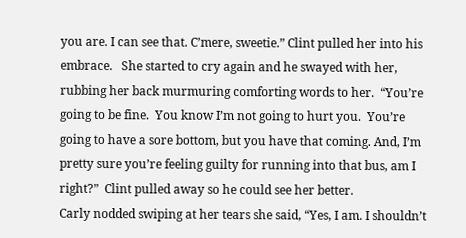you are. I can see that. C’mere, sweetie.” Clint pulled her into his embrace.   She started to cry again and he swayed with her, rubbing her back murmuring comforting words to her.  “You’re going to be fine.  You know I’m not going to hurt you.  You’re going to have a sore bottom, but you have that coming. And, I’m pretty sure you’re feeling guilty for running into that bus, am I right?”  Clint pulled away so he could see her better.
Carly nodded swiping at her tears she said, “Yes, I am. I shouldn’t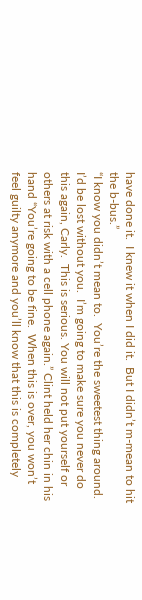have done it.  I knew it when I did it.  But I didn’t m-mean to hit the b-bus.”
“I know you didn’t mean to.  You’re the sweetest thing around.  I’d be lost without you.  I’m going to make sure you never do this again, Carly.  This is serious. You will not put yourself or others at risk with a cell phone again.” Clint held her chin in his hand “You’re going to be fine.  When this is over, you won’t feel guilty anymore and you’ll know that this is completely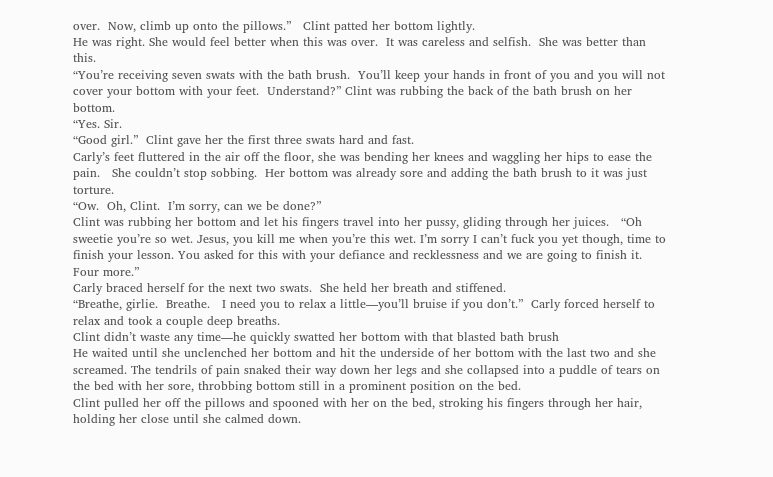over.  Now, climb up onto the pillows.”   Clint patted her bottom lightly.
He was right. She would feel better when this was over.  It was careless and selfish.  She was better than this.
“You’re receiving seven swats with the bath brush.  You’ll keep your hands in front of you and you will not cover your bottom with your feet.  Understand?” Clint was rubbing the back of the bath brush on her bottom.
“Yes. Sir.
“Good girl.”  Clint gave her the first three swats hard and fast.
Carly’s feet fluttered in the air off the floor, she was bending her knees and waggling her hips to ease the pain.   She couldn’t stop sobbing.  Her bottom was already sore and adding the bath brush to it was just torture.
“Ow.  Oh, Clint.  I’m sorry, can we be done?”
Clint was rubbing her bottom and let his fingers travel into her pussy, gliding through her juices.   “Oh sweetie you’re so wet. Jesus, you kill me when you’re this wet. I’m sorry I can’t fuck you yet though, time to finish your lesson. You asked for this with your defiance and recklessness and we are going to finish it.   Four more.”
Carly braced herself for the next two swats.  She held her breath and stiffened.
“Breathe, girlie.  Breathe.   I need you to relax a little—you’ll bruise if you don’t.”  Carly forced herself to relax and took a couple deep breaths.
Clint didn’t waste any time—he quickly swatted her bottom with that blasted bath brush
He waited until she unclenched her bottom and hit the underside of her bottom with the last two and she screamed. The tendrils of pain snaked their way down her legs and she collapsed into a puddle of tears on the bed with her sore, throbbing bottom still in a prominent position on the bed.
Clint pulled her off the pillows and spooned with her on the bed, stroking his fingers through her hair, holding her close until she calmed down.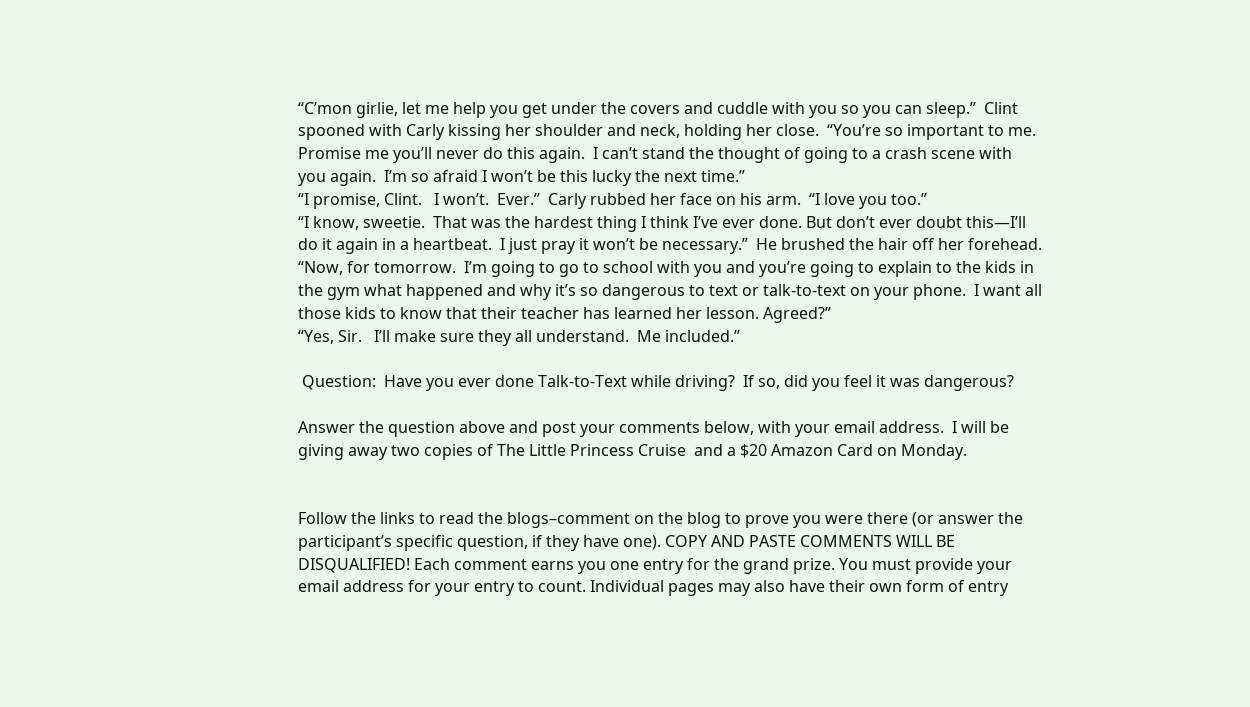“C’mon girlie, let me help you get under the covers and cuddle with you so you can sleep.”  Clint spooned with Carly kissing her shoulder and neck, holding her close.  “You’re so important to me.  Promise me you’ll never do this again.  I can’t stand the thought of going to a crash scene with you again.  I’m so afraid I won’t be this lucky the next time.”
“I promise, Clint.   I won’t.  Ever.”  Carly rubbed her face on his arm.  “I love you too.”
“I know, sweetie.  That was the hardest thing I think I’ve ever done. But don’t ever doubt this—I’ll do it again in a heartbeat.  I just pray it won’t be necessary.”  He brushed the hair off her forehead.   “Now, for tomorrow.  I’m going to go to school with you and you’re going to explain to the kids in the gym what happened and why it’s so dangerous to text or talk-to-text on your phone.  I want all those kids to know that their teacher has learned her lesson. Agreed?”
“Yes, Sir.   I’ll make sure they all understand.  Me included.”

 Question:  Have you ever done Talk-to-Text while driving?  If so, did you feel it was dangerous?

Answer the question above and post your comments below, with your email address.  I will be giving away two copies of The Little Princess Cruise  and a $20 Amazon Card on Monday.


Follow the links to read the blogs–comment on the blog to prove you were there (or answer the participant’s specific question, if they have one). COPY AND PASTE COMMENTS WILL BE DISQUALIFIED! Each comment earns you one entry for the grand prize. You must provide your email address for your entry to count. Individual pages may also have their own form of entry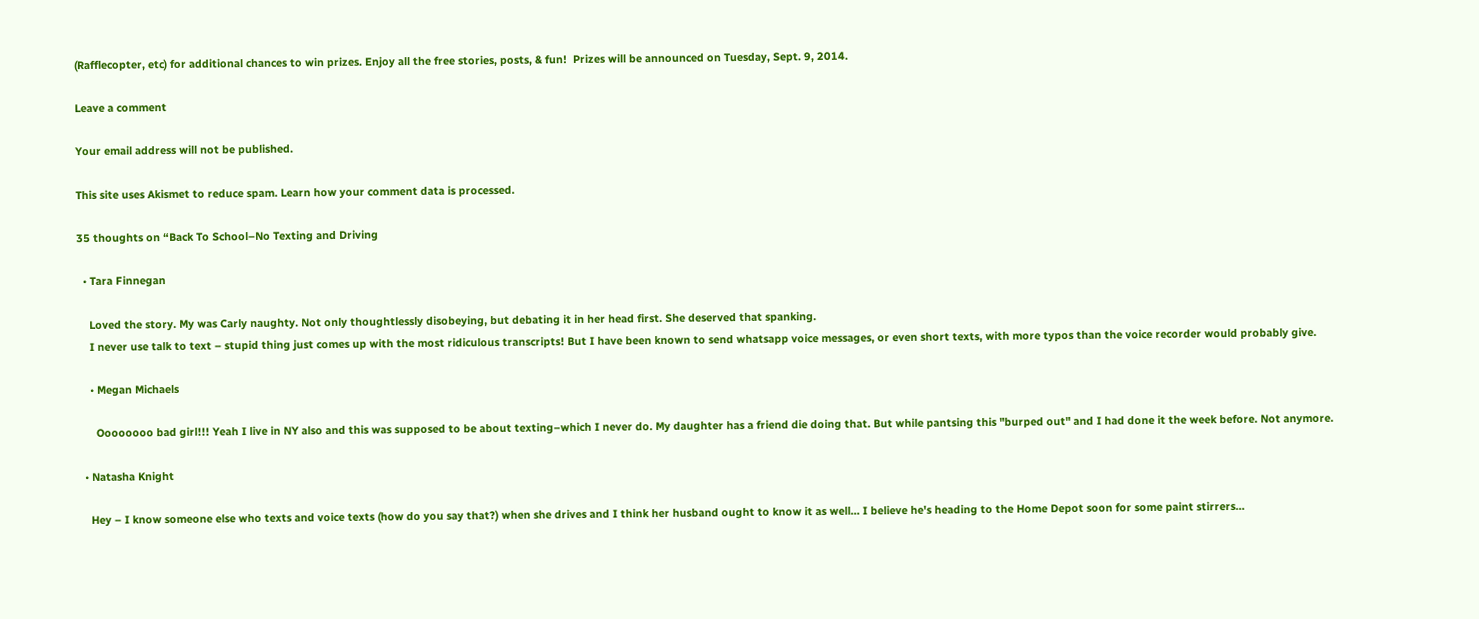(Rafflecopter, etc) for additional chances to win prizes. Enjoy all the free stories, posts, & fun!  Prizes will be announced on Tuesday, Sept. 9, 2014.

Leave a comment

Your email address will not be published.

This site uses Akismet to reduce spam. Learn how your comment data is processed.

35 thoughts on “Back To School–No Texting and Driving

  • Tara Finnegan

    Loved the story. My was Carly naughty. Not only thoughtlessly disobeying, but debating it in her head first. She deserved that spanking.
    I never use talk to text – stupid thing just comes up with the most ridiculous transcripts! But I have been known to send whatsapp voice messages, or even short texts, with more typos than the voice recorder would probably give.

    • Megan Michaels

      Oooooooo bad girl!!! Yeah I live in NY also and this was supposed to be about texting–which I never do. My daughter has a friend die doing that. But while pantsing this "burped out" and I had done it the week before. Not anymore.

  • Natasha Knight

    Hey – I know someone else who texts and voice texts (how do you say that?) when she drives and I think her husband ought to know it as well… I believe he's heading to the Home Depot soon for some paint stirrers…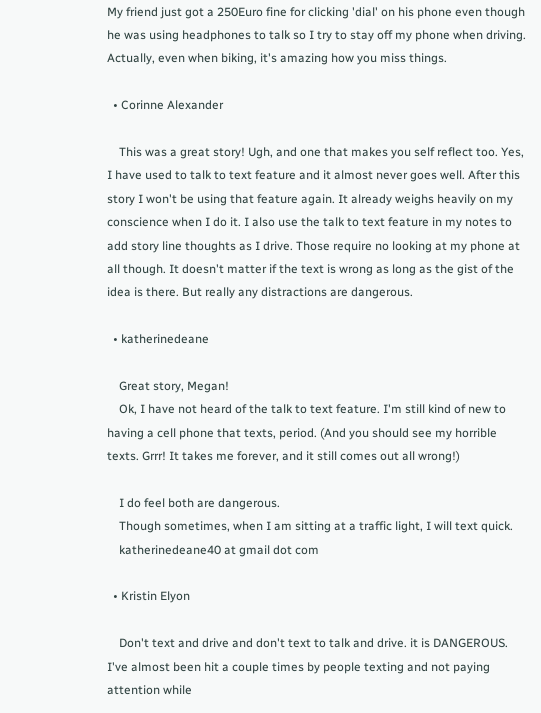My friend just got a 250Euro fine for clicking 'dial' on his phone even though he was using headphones to talk so I try to stay off my phone when driving. Actually, even when biking, it's amazing how you miss things.

  • Corinne Alexander

    This was a great story! Ugh, and one that makes you self reflect too. Yes, I have used to talk to text feature and it almost never goes well. After this story I won't be using that feature again. It already weighs heavily on my conscience when I do it. I also use the talk to text feature in my notes to add story line thoughts as I drive. Those require no looking at my phone at all though. It doesn't matter if the text is wrong as long as the gist of the idea is there. But really any distractions are dangerous.

  • katherinedeane

    Great story, Megan!
    Ok, I have not heard of the talk to text feature. I'm still kind of new to having a cell phone that texts, period. (And you should see my horrible texts. Grrr! It takes me forever, and it still comes out all wrong!)

    I do feel both are dangerous.
    Though sometimes, when I am sitting at a traffic light, I will text quick.
    katherinedeane40 at gmail dot com

  • Kristin Elyon

    Don't text and drive and don't text to talk and drive. it is DANGEROUS. I've almost been hit a couple times by people texting and not paying attention while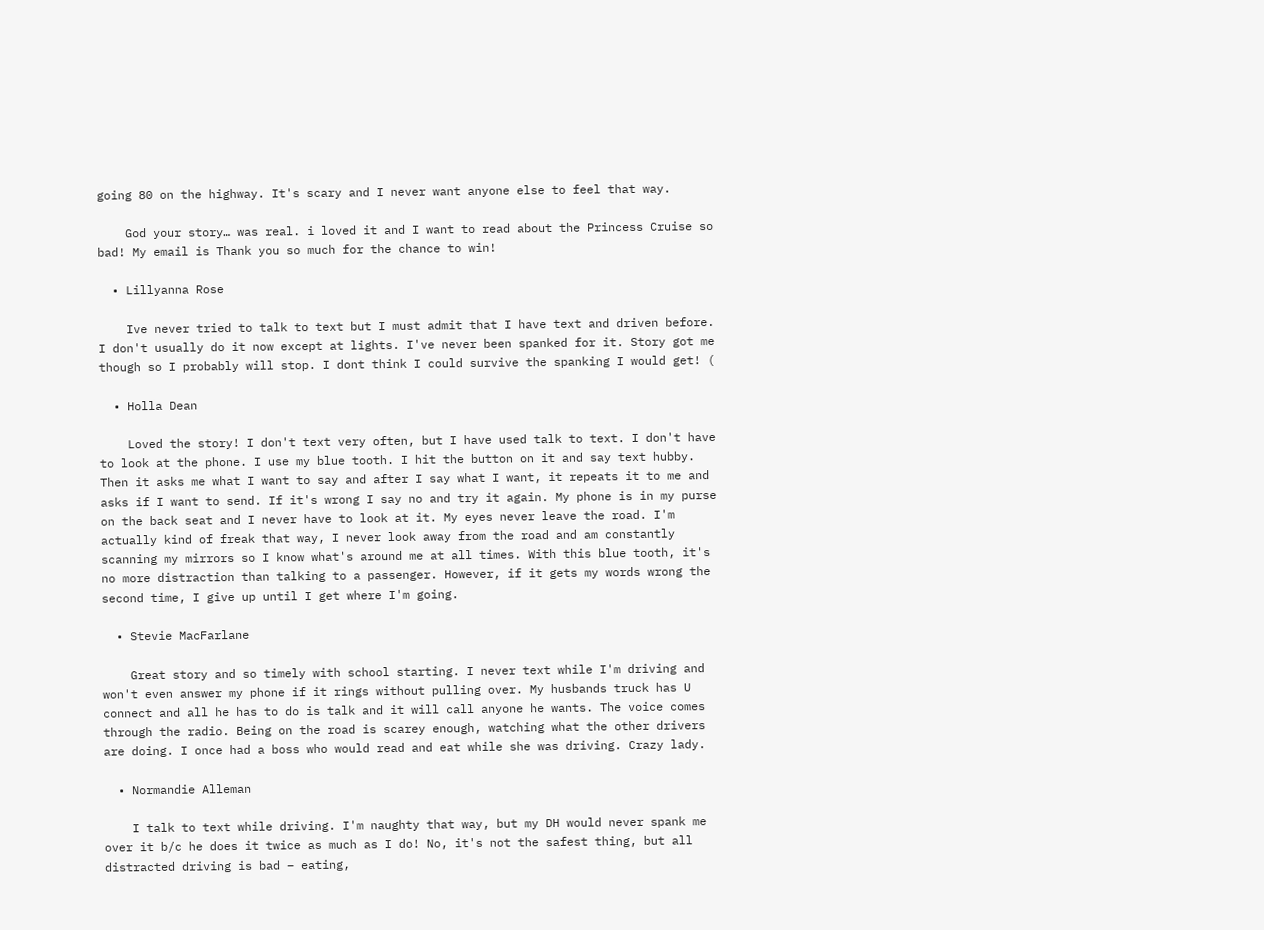going 80 on the highway. It's scary and I never want anyone else to feel that way.

    God your story… was real. i loved it and I want to read about the Princess Cruise so bad! My email is Thank you so much for the chance to win!

  • Lillyanna Rose

    Ive never tried to talk to text but I must admit that I have text and driven before. I don't usually do it now except at lights. I've never been spanked for it. Story got me though so I probably will stop. I dont think I could survive the spanking I would get! (

  • Holla Dean

    Loved the story! I don't text very often, but I have used talk to text. I don't have to look at the phone. I use my blue tooth. I hit the button on it and say text hubby. Then it asks me what I want to say and after I say what I want, it repeats it to me and asks if I want to send. If it's wrong I say no and try it again. My phone is in my purse on the back seat and I never have to look at it. My eyes never leave the road. I'm actually kind of freak that way, I never look away from the road and am constantly scanning my mirrors so I know what's around me at all times. With this blue tooth, it's no more distraction than talking to a passenger. However, if it gets my words wrong the second time, I give up until I get where I'm going.

  • Stevie MacFarlane

    Great story and so timely with school starting. I never text while I'm driving and won't even answer my phone if it rings without pulling over. My husbands truck has U connect and all he has to do is talk and it will call anyone he wants. The voice comes through the radio. Being on the road is scarey enough, watching what the other drivers are doing. I once had a boss who would read and eat while she was driving. Crazy lady.

  • Normandie Alleman

    I talk to text while driving. I'm naughty that way, but my DH would never spank me over it b/c he does it twice as much as I do! No, it's not the safest thing, but all distracted driving is bad – eating,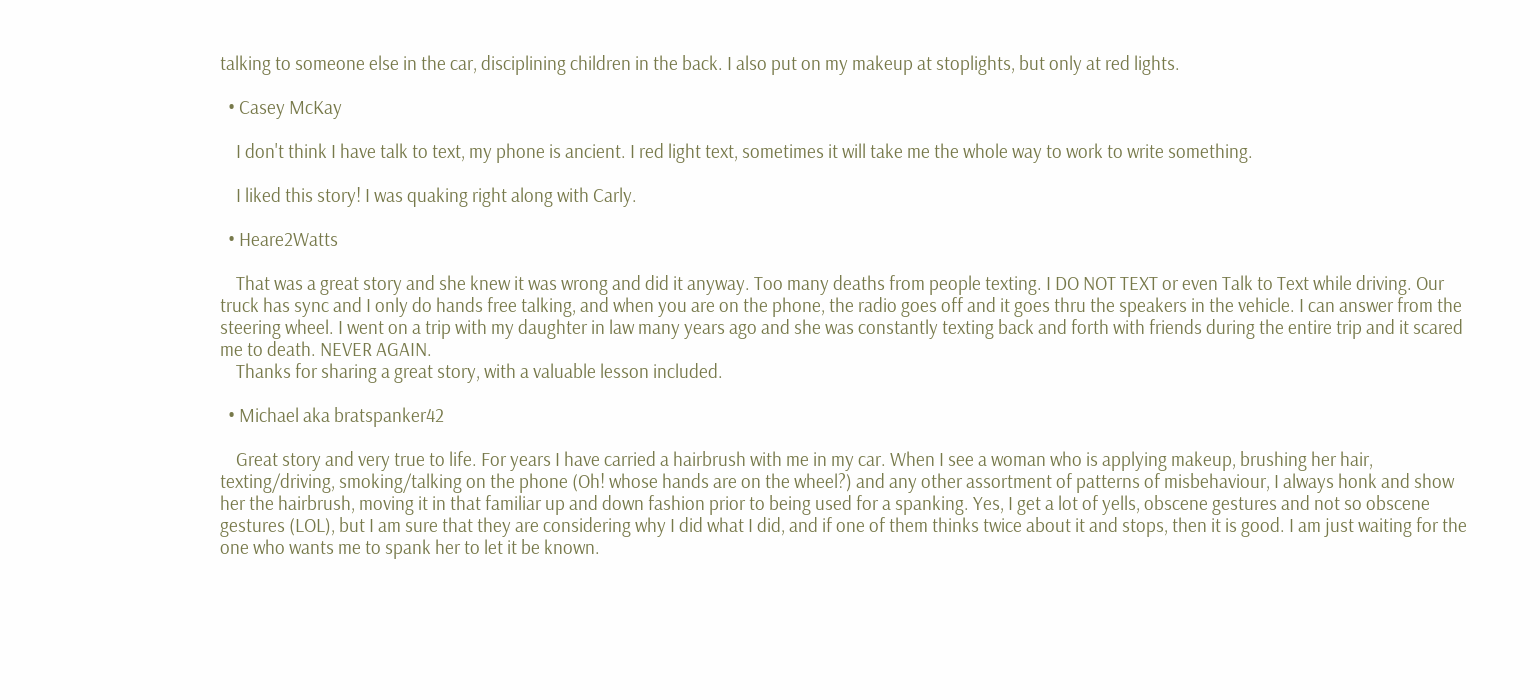talking to someone else in the car, disciplining children in the back. I also put on my makeup at stoplights, but only at red lights.

  • Casey McKay

    I don't think I have talk to text, my phone is ancient. I red light text, sometimes it will take me the whole way to work to write something.

    I liked this story! I was quaking right along with Carly.

  • Heare2Watts

    That was a great story and she knew it was wrong and did it anyway. Too many deaths from people texting. I DO NOT TEXT or even Talk to Text while driving. Our truck has sync and I only do hands free talking, and when you are on the phone, the radio goes off and it goes thru the speakers in the vehicle. I can answer from the steering wheel. I went on a trip with my daughter in law many years ago and she was constantly texting back and forth with friends during the entire trip and it scared me to death. NEVER AGAIN.
    Thanks for sharing a great story, with a valuable lesson included.

  • Michael aka bratspanker42

    Great story and very true to life. For years I have carried a hairbrush with me in my car. When I see a woman who is applying makeup, brushing her hair, texting/driving, smoking/talking on the phone (Oh! whose hands are on the wheel?) and any other assortment of patterns of misbehaviour, I always honk and show her the hairbrush, moving it in that familiar up and down fashion prior to being used for a spanking. Yes, I get a lot of yells, obscene gestures and not so obscene gestures (LOL), but I am sure that they are considering why I did what I did, and if one of them thinks twice about it and stops, then it is good. I am just waiting for the one who wants me to spank her to let it be known.